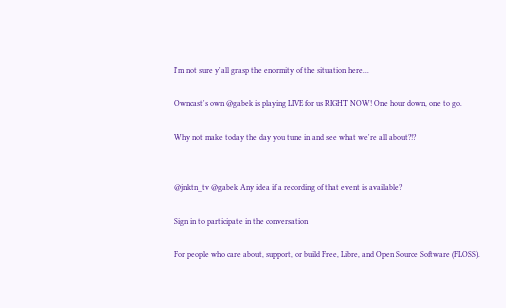I'm not sure y'all grasp the enormity of the situation here...

Owncast's own @gabek is playing LIVE for us RIGHT NOW! One hour down, one to go.

Why not make today the day you tune in and see what we're all about?!?


@jnktn_tv @gabek Any idea if a recording of that event is available?

Sign in to participate in the conversation

For people who care about, support, or build Free, Libre, and Open Source Software (FLOSS).